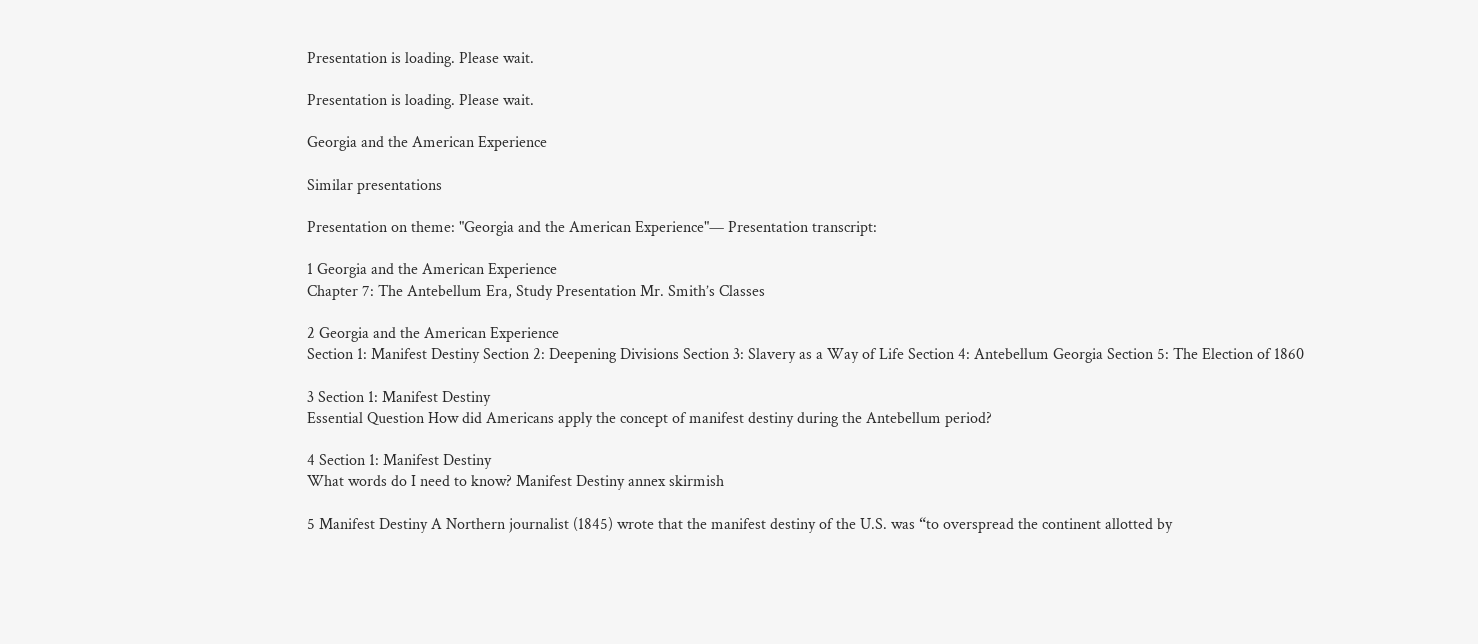Presentation is loading. Please wait.

Presentation is loading. Please wait.

Georgia and the American Experience

Similar presentations

Presentation on theme: "Georgia and the American Experience"— Presentation transcript:

1 Georgia and the American Experience
Chapter 7: The Antebellum Era, Study Presentation Mr. Smith’s Classes

2 Georgia and the American Experience
Section 1: Manifest Destiny Section 2: Deepening Divisions Section 3: Slavery as a Way of Life Section 4: Antebellum Georgia Section 5: The Election of 1860

3 Section 1: Manifest Destiny
Essential Question How did Americans apply the concept of manifest destiny during the Antebellum period?

4 Section 1: Manifest Destiny
What words do I need to know? Manifest Destiny annex skirmish

5 Manifest Destiny A Northern journalist (1845) wrote that the manifest destiny of the U.S. was “to overspread the continent allotted by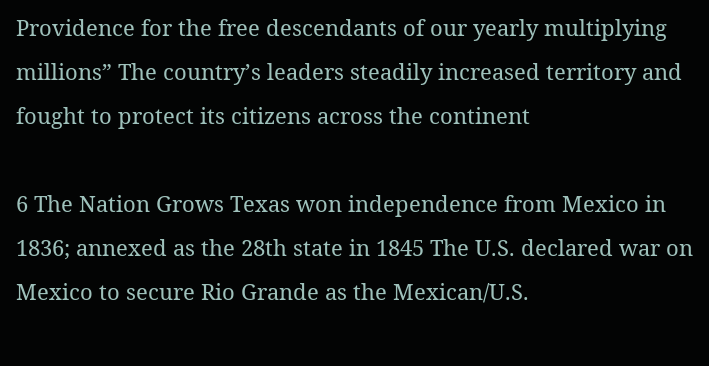Providence for the free descendants of our yearly multiplying millions” The country’s leaders steadily increased territory and fought to protect its citizens across the continent

6 The Nation Grows Texas won independence from Mexico in 1836; annexed as the 28th state in 1845 The U.S. declared war on Mexico to secure Rio Grande as the Mexican/U.S.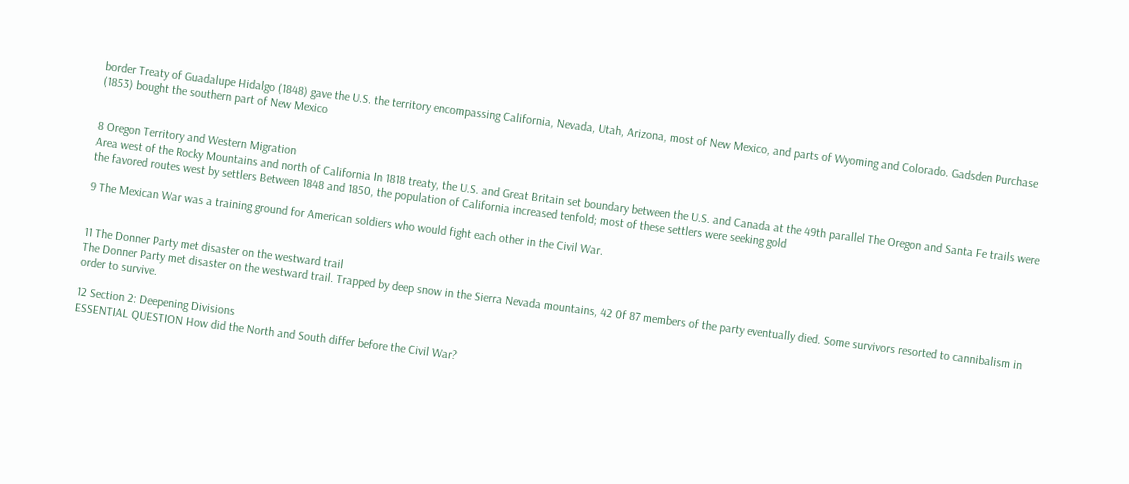border Treaty of Guadalupe Hidalgo (1848) gave the U.S. the territory encompassing California, Nevada, Utah, Arizona, most of New Mexico, and parts of Wyoming and Colorado. Gadsden Purchase (1853) bought the southern part of New Mexico


8 Oregon Territory and Western Migration
Area west of the Rocky Mountains and north of California In 1818 treaty, the U.S. and Great Britain set boundary between the U.S. and Canada at the 49th parallel The Oregon and Santa Fe trails were the favored routes west by settlers Between 1848 and 1850, the population of California increased tenfold; most of these settlers were seeking gold

9 The Mexican War was a training ground for American soldiers who would fight each other in the Civil War.


11 The Donner Party met disaster on the westward trail
The Donner Party met disaster on the westward trail. Trapped by deep snow in the Sierra Nevada mountains, 42 0f 87 members of the party eventually died. Some survivors resorted to cannibalism in order to survive.

12 Section 2: Deepening Divisions
ESSENTIAL QUESTION How did the North and South differ before the Civil War?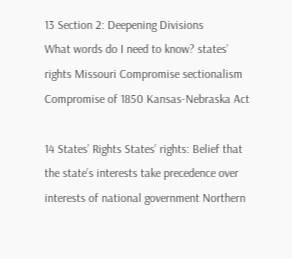13 Section 2: Deepening Divisions
What words do I need to know? states’ rights Missouri Compromise sectionalism Compromise of 1850 Kansas-Nebraska Act

14 States’ Rights States’ rights: Belief that the state’s interests take precedence over interests of national government Northern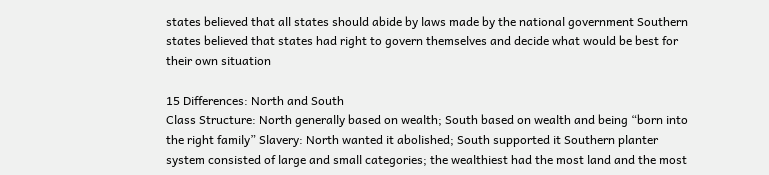states believed that all states should abide by laws made by the national government Southern states believed that states had right to govern themselves and decide what would be best for their own situation

15 Differences: North and South
Class Structure: North generally based on wealth; South based on wealth and being “born into the right family” Slavery: North wanted it abolished; South supported it Southern planter system consisted of large and small categories; the wealthiest had the most land and the most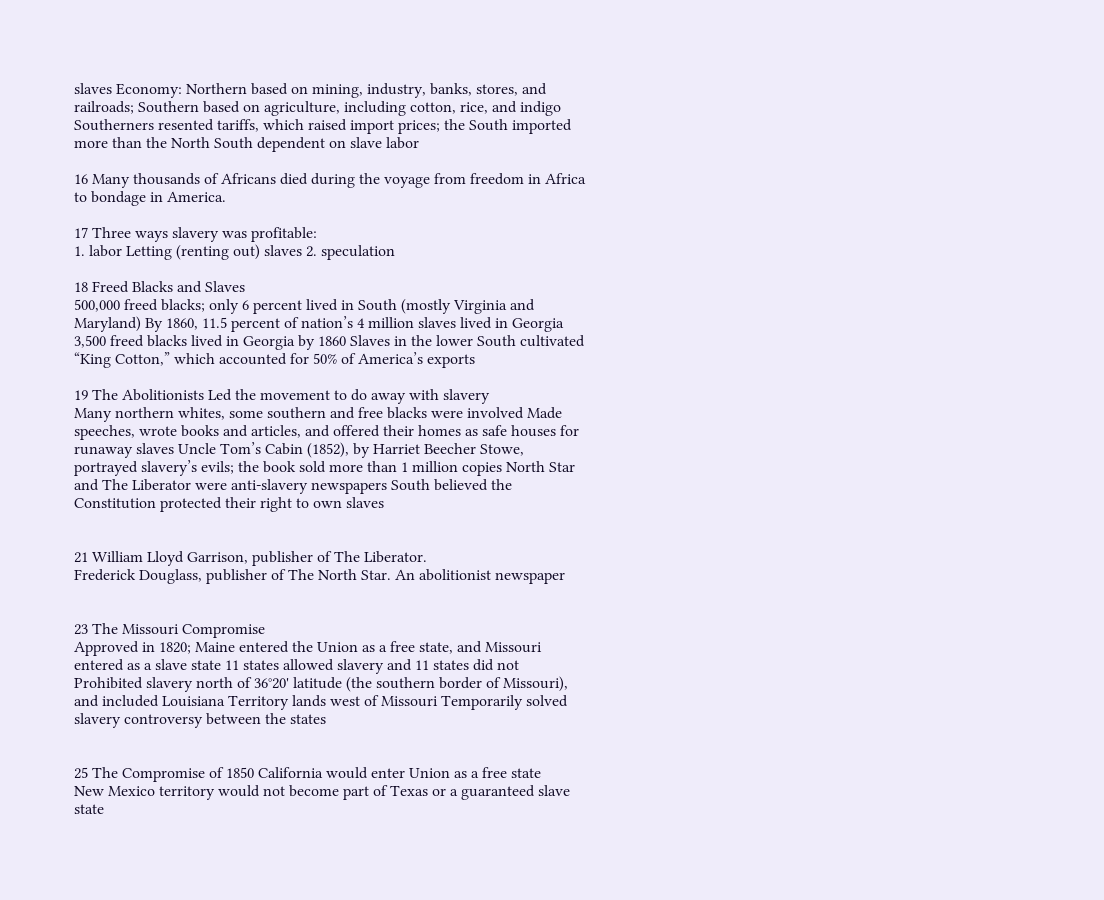slaves Economy: Northern based on mining, industry, banks, stores, and railroads; Southern based on agriculture, including cotton, rice, and indigo Southerners resented tariffs, which raised import prices; the South imported more than the North South dependent on slave labor

16 Many thousands of Africans died during the voyage from freedom in Africa to bondage in America.

17 Three ways slavery was profitable:
1. labor Letting (renting out) slaves 2. speculation

18 Freed Blacks and Slaves
500,000 freed blacks; only 6 percent lived in South (mostly Virginia and Maryland) By 1860, 11.5 percent of nation’s 4 million slaves lived in Georgia 3,500 freed blacks lived in Georgia by 1860 Slaves in the lower South cultivated “King Cotton,” which accounted for 50% of America’s exports

19 The Abolitionists Led the movement to do away with slavery
Many northern whites, some southern and free blacks were involved Made speeches, wrote books and articles, and offered their homes as safe houses for runaway slaves Uncle Tom’s Cabin (1852), by Harriet Beecher Stowe, portrayed slavery’s evils; the book sold more than 1 million copies North Star and The Liberator were anti-slavery newspapers South believed the Constitution protected their right to own slaves


21 William Lloyd Garrison, publisher of The Liberator.
Frederick Douglass, publisher of The North Star. An abolitionist newspaper


23 The Missouri Compromise
Approved in 1820; Maine entered the Union as a free state, and Missouri entered as a slave state 11 states allowed slavery and 11 states did not Prohibited slavery north of 36°20' latitude (the southern border of Missouri), and included Louisiana Territory lands west of Missouri Temporarily solved slavery controversy between the states


25 The Compromise of 1850 California would enter Union as a free state
New Mexico territory would not become part of Texas or a guaranteed slave state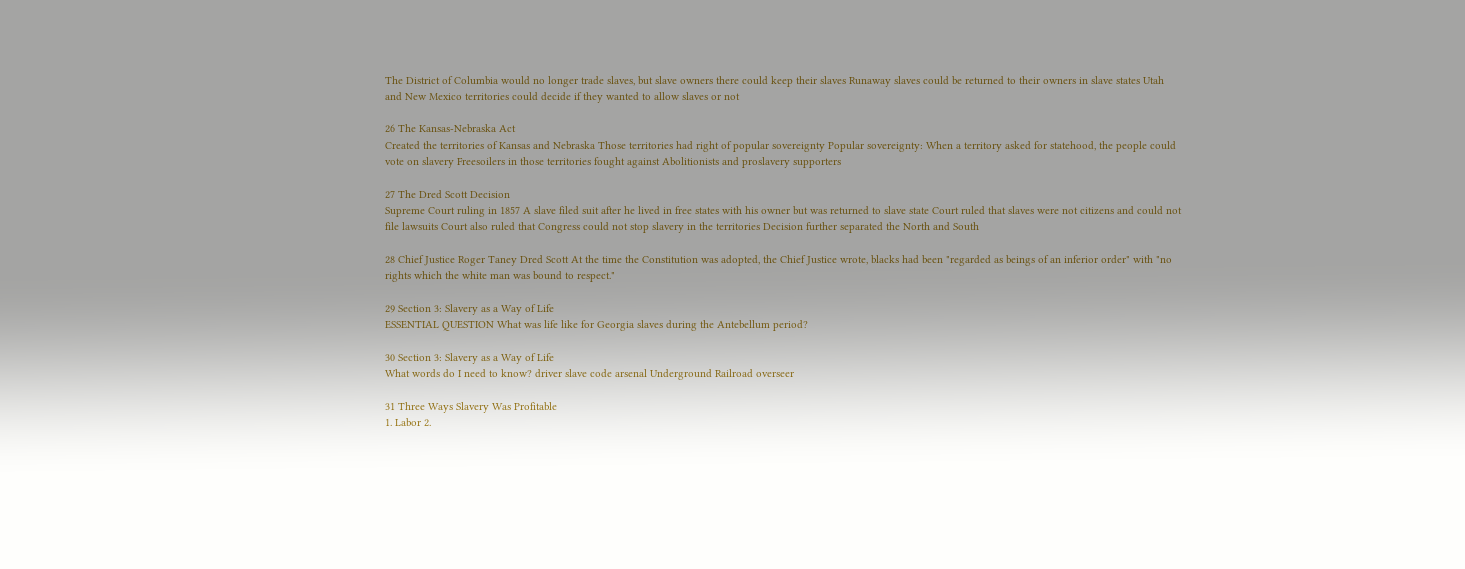The District of Columbia would no longer trade slaves, but slave owners there could keep their slaves Runaway slaves could be returned to their owners in slave states Utah and New Mexico territories could decide if they wanted to allow slaves or not

26 The Kansas-Nebraska Act
Created the territories of Kansas and Nebraska Those territories had right of popular sovereignty Popular sovereignty: When a territory asked for statehood, the people could vote on slavery Freesoilers in those territories fought against Abolitionists and proslavery supporters

27 The Dred Scott Decision
Supreme Court ruling in 1857 A slave filed suit after he lived in free states with his owner but was returned to slave state Court ruled that slaves were not citizens and could not file lawsuits Court also ruled that Congress could not stop slavery in the territories Decision further separated the North and South

28 Chief Justice Roger Taney Dred Scott At the time the Constitution was adopted, the Chief Justice wrote, blacks had been "regarded as beings of an inferior order" with "no rights which the white man was bound to respect."

29 Section 3: Slavery as a Way of Life
ESSENTIAL QUESTION What was life like for Georgia slaves during the Antebellum period?

30 Section 3: Slavery as a Way of Life
What words do I need to know? driver slave code arsenal Underground Railroad overseer

31 Three Ways Slavery Was Profitable
1. Labor 2.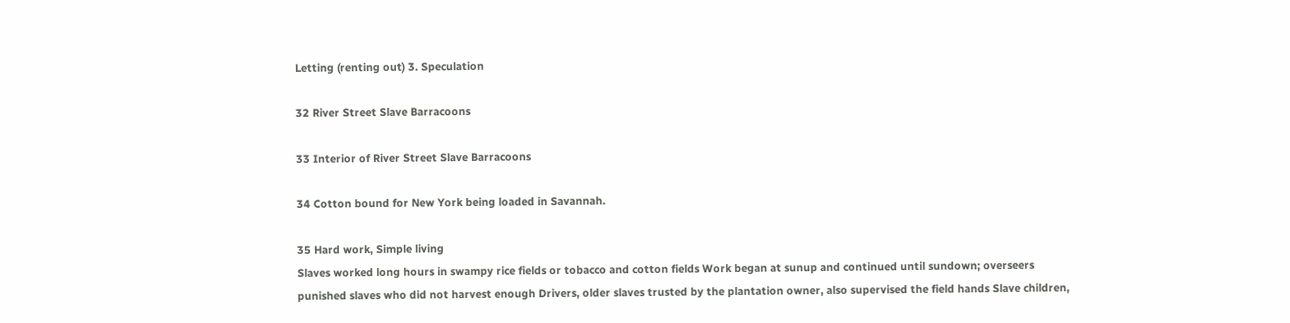Letting (renting out) 3. Speculation

32 River Street Slave Barracoons

33 Interior of River Street Slave Barracoons

34 Cotton bound for New York being loaded in Savannah.

35 Hard work, Simple living
Slaves worked long hours in swampy rice fields or tobacco and cotton fields Work began at sunup and continued until sundown; overseers punished slaves who did not harvest enough Drivers, older slaves trusted by the plantation owner, also supervised the field hands Slave children,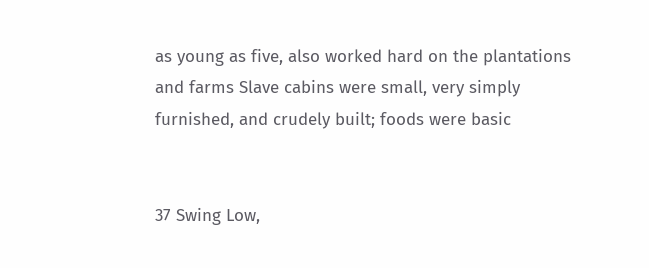as young as five, also worked hard on the plantations and farms Slave cabins were small, very simply furnished, and crudely built; foods were basic


37 Swing Low,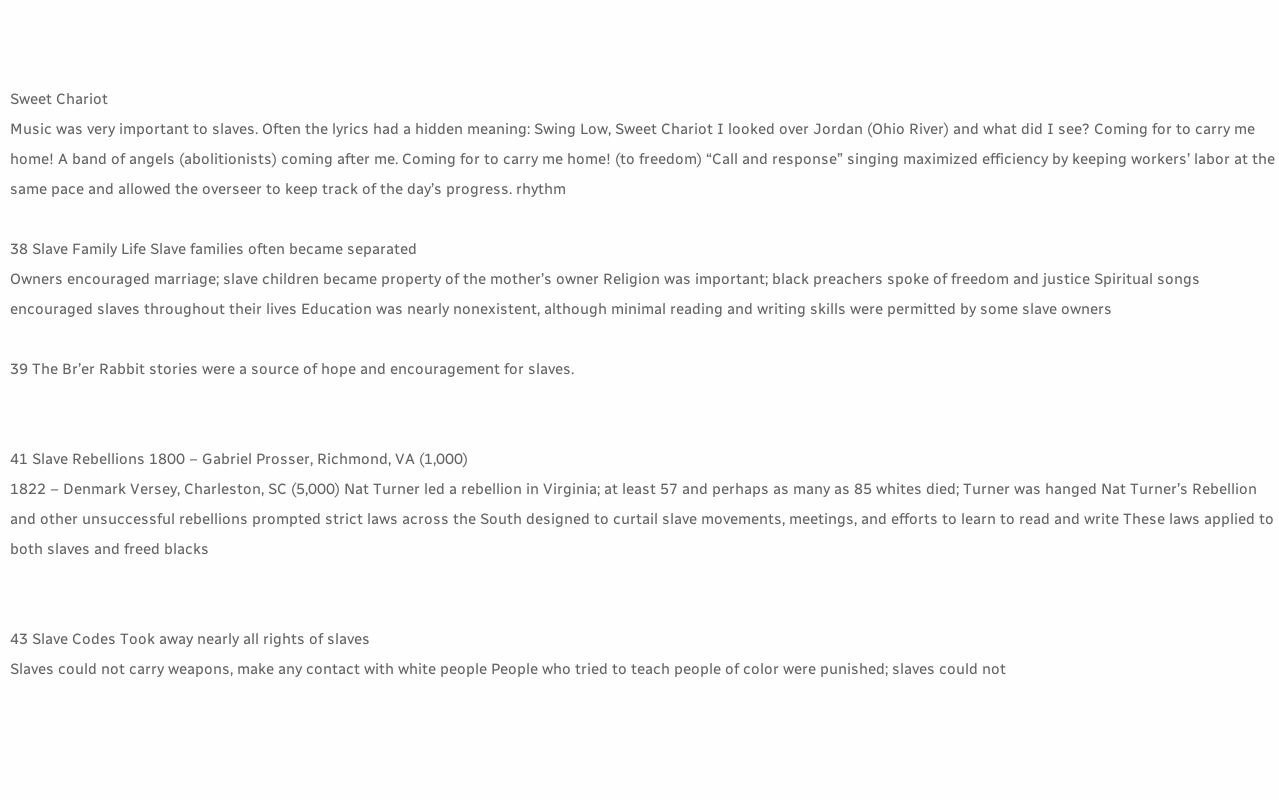Sweet Chariot
Music was very important to slaves. Often the lyrics had a hidden meaning: Swing Low, Sweet Chariot I looked over Jordan (Ohio River) and what did I see? Coming for to carry me home! A band of angels (abolitionists) coming after me. Coming for to carry me home! (to freedom) “Call and response” singing maximized efficiency by keeping workers’ labor at the same pace and allowed the overseer to keep track of the day’s progress. rhythm

38 Slave Family Life Slave families often became separated
Owners encouraged marriage; slave children became property of the mother’s owner Religion was important; black preachers spoke of freedom and justice Spiritual songs encouraged slaves throughout their lives Education was nearly nonexistent, although minimal reading and writing skills were permitted by some slave owners

39 The Br’er Rabbit stories were a source of hope and encouragement for slaves.


41 Slave Rebellions 1800 – Gabriel Prosser, Richmond, VA (1,000)
1822 – Denmark Versey, Charleston, SC (5,000) Nat Turner led a rebellion in Virginia; at least 57 and perhaps as many as 85 whites died; Turner was hanged Nat Turner’s Rebellion and other unsuccessful rebellions prompted strict laws across the South designed to curtail slave movements, meetings, and efforts to learn to read and write These laws applied to both slaves and freed blacks


43 Slave Codes Took away nearly all rights of slaves
Slaves could not carry weapons, make any contact with white people People who tried to teach people of color were punished; slaves could not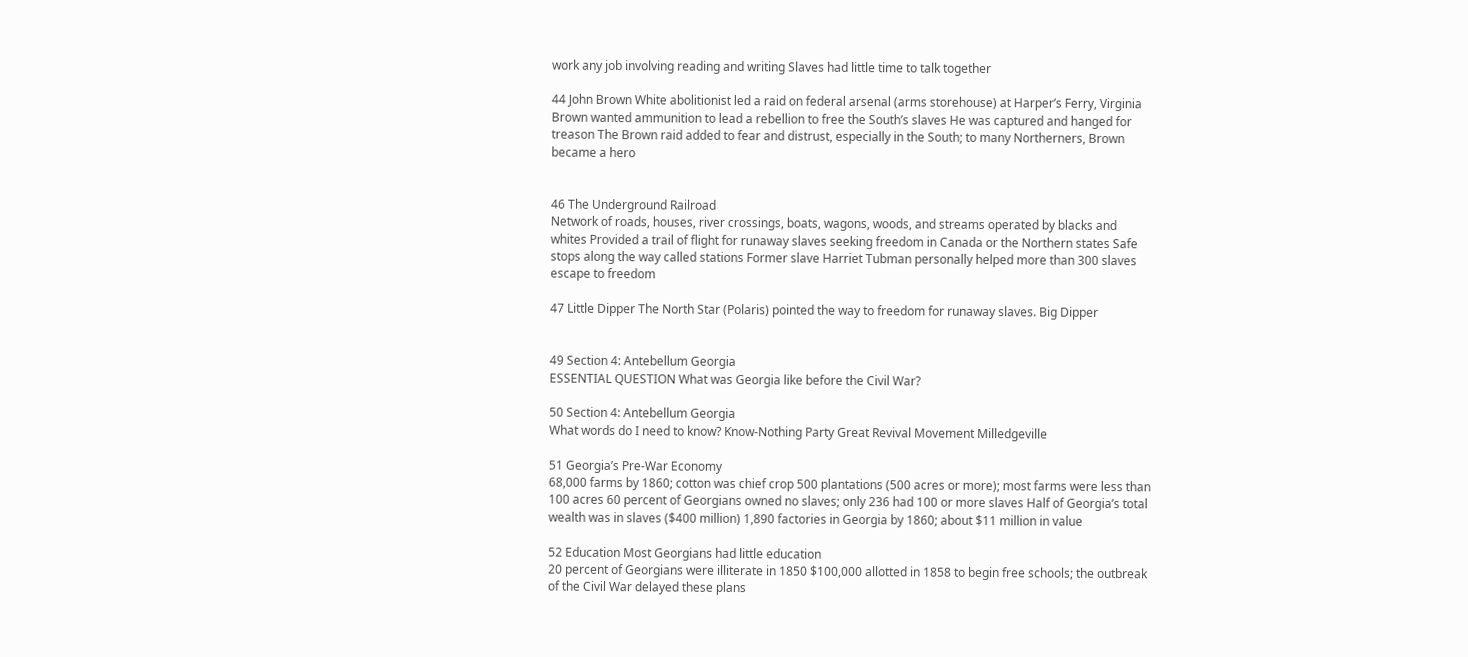work any job involving reading and writing Slaves had little time to talk together

44 John Brown White abolitionist led a raid on federal arsenal (arms storehouse) at Harper’s Ferry, Virginia Brown wanted ammunition to lead a rebellion to free the South’s slaves He was captured and hanged for treason The Brown raid added to fear and distrust, especially in the South; to many Northerners, Brown became a hero


46 The Underground Railroad
Network of roads, houses, river crossings, boats, wagons, woods, and streams operated by blacks and whites Provided a trail of flight for runaway slaves seeking freedom in Canada or the Northern states Safe stops along the way called stations Former slave Harriet Tubman personally helped more than 300 slaves escape to freedom

47 Little Dipper The North Star (Polaris) pointed the way to freedom for runaway slaves. Big Dipper


49 Section 4: Antebellum Georgia
ESSENTIAL QUESTION What was Georgia like before the Civil War?

50 Section 4: Antebellum Georgia
What words do I need to know? Know-Nothing Party Great Revival Movement Milledgeville

51 Georgia’s Pre-War Economy
68,000 farms by 1860; cotton was chief crop 500 plantations (500 acres or more); most farms were less than 100 acres 60 percent of Georgians owned no slaves; only 236 had 100 or more slaves Half of Georgia’s total wealth was in slaves ($400 million) 1,890 factories in Georgia by 1860; about $11 million in value

52 Education Most Georgians had little education
20 percent of Georgians were illiterate in 1850 $100,000 allotted in 1858 to begin free schools; the outbreak of the Civil War delayed these plans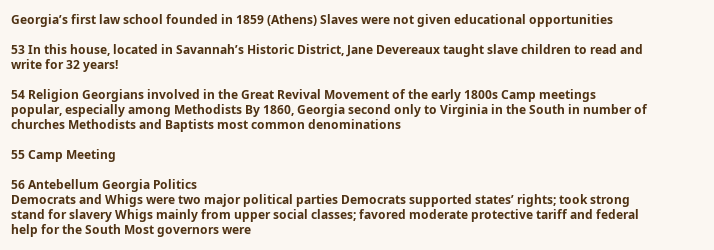Georgia’s first law school founded in 1859 (Athens) Slaves were not given educational opportunities

53 In this house, located in Savannah’s Historic District, Jane Devereaux taught slave children to read and write for 32 years!

54 Religion Georgians involved in the Great Revival Movement of the early 1800s Camp meetings popular, especially among Methodists By 1860, Georgia second only to Virginia in the South in number of churches Methodists and Baptists most common denominations

55 Camp Meeting

56 Antebellum Georgia Politics
Democrats and Whigs were two major political parties Democrats supported states’ rights; took strong stand for slavery Whigs mainly from upper social classes; favored moderate protective tariff and federal help for the South Most governors were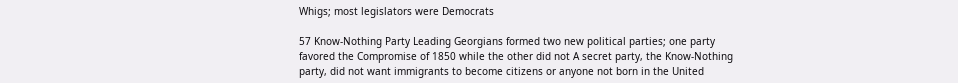Whigs; most legislators were Democrats

57 Know-Nothing Party Leading Georgians formed two new political parties; one party favored the Compromise of 1850 while the other did not A secret party, the Know-Nothing party, did not want immigrants to become citizens or anyone not born in the United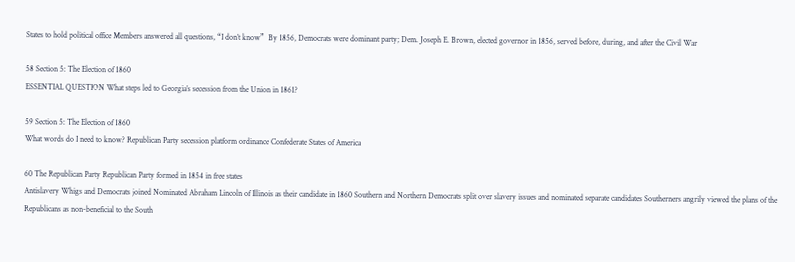States to hold political office Members answered all questions, “I don’t know”  By 1856, Democrats were dominant party; Dem. Joseph E. Brown, elected governor in 1856, served before, during, and after the Civil War

58 Section 5: The Election of 1860
ESSENTIAL QUESTION What steps led to Georgia’s secession from the Union in 1861?

59 Section 5: The Election of 1860
What words do I need to know? Republican Party secession platform ordinance Confederate States of America

60 The Republican Party Republican Party formed in 1854 in free states
Antislavery Whigs and Democrats joined Nominated Abraham Lincoln of Illinois as their candidate in 1860 Southern and Northern Democrats split over slavery issues and nominated separate candidates Southerners angrily viewed the plans of the Republicans as non-beneficial to the South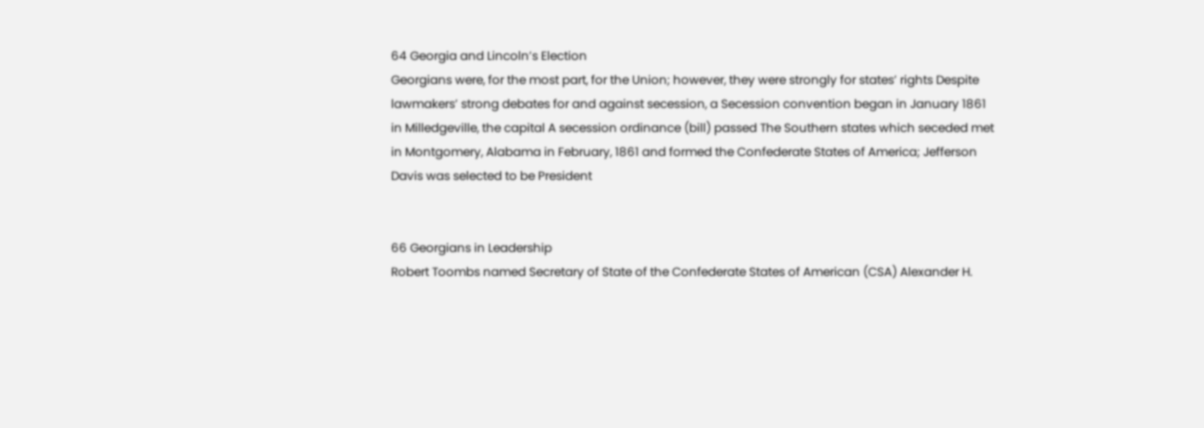64 Georgia and Lincoln’s Election
Georgians were, for the most part, for the Union; however, they were strongly for states’ rights Despite lawmakers’ strong debates for and against secession, a Secession convention began in January 1861 in Milledgeville, the capital A secession ordinance (bill) passed The Southern states which seceded met in Montgomery, Alabama in February, 1861 and formed the Confederate States of America; Jefferson Davis was selected to be President


66 Georgians in Leadership
Robert Toombs named Secretary of State of the Confederate States of American (CSA) Alexander H.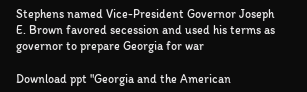Stephens named Vice-President Governor Joseph E. Brown favored secession and used his terms as governor to prepare Georgia for war

Download ppt "Georgia and the American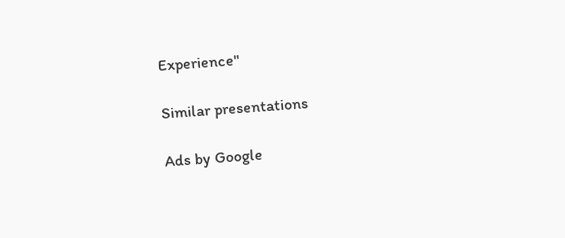Experience"

Similar presentations

Ads by Google